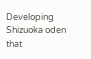Developing Shizuoka oden that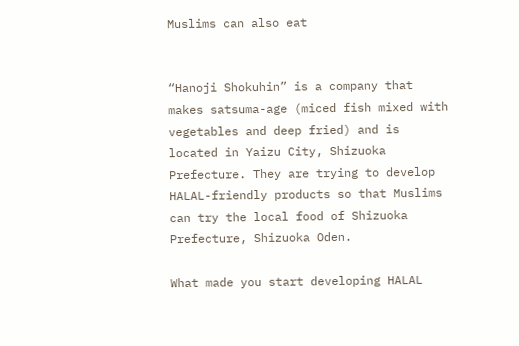Muslims can also eat


“Hanoji Shokuhin” is a company that makes satsuma-age (miced fish mixed with vegetables and deep fried) and is located in Yaizu City, Shizuoka Prefecture. They are trying to develop HALAL-friendly products so that Muslims can try the local food of Shizuoka Prefecture, Shizuoka Oden.

What made you start developing HALAL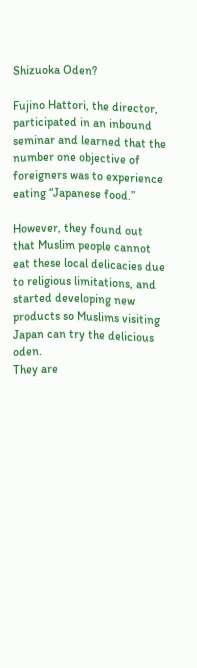Shizuoka Oden?

Fujino Hattori, the director, participated in an inbound seminar and learned that the number one objective of foreigners was to experience eating “Japanese food.”

However, they found out that Muslim people cannot eat these local delicacies due to religious limitations, and started developing new products so Muslims visiting Japan can try the delicious oden.
They are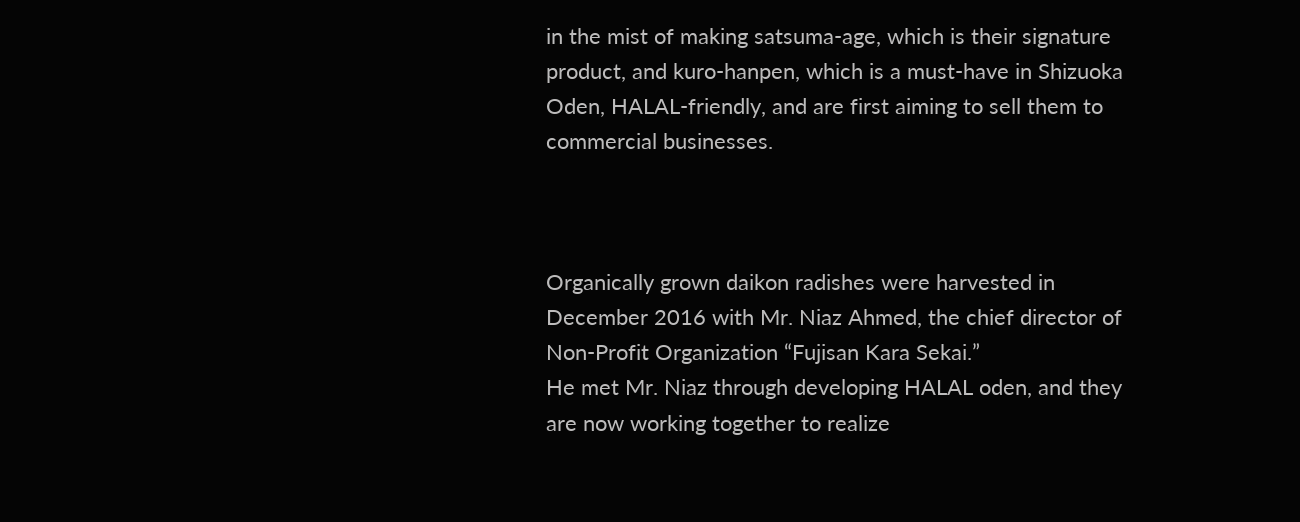in the mist of making satsuma-age, which is their signature product, and kuro-hanpen, which is a must-have in Shizuoka Oden, HALAL-friendly, and are first aiming to sell them to commercial businesses.



Organically grown daikon radishes were harvested in December 2016 with Mr. Niaz Ahmed, the chief director of Non-Profit Organization “Fujisan Kara Sekai.”
He met Mr. Niaz through developing HALAL oden, and they are now working together to realize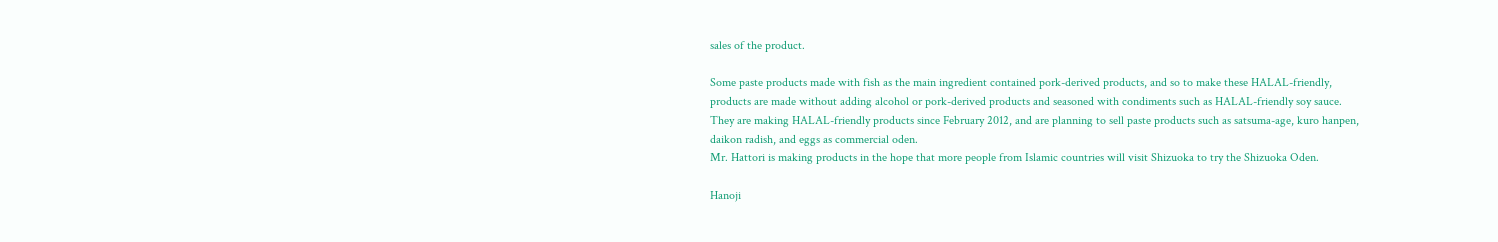sales of the product.

Some paste products made with fish as the main ingredient contained pork-derived products, and so to make these HALAL-friendly, products are made without adding alcohol or pork-derived products and seasoned with condiments such as HALAL-friendly soy sauce.
They are making HALAL-friendly products since February 2012, and are planning to sell paste products such as satsuma-age, kuro hanpen, daikon radish, and eggs as commercial oden.
Mr. Hattori is making products in the hope that more people from Islamic countries will visit Shizuoka to try the Shizuoka Oden.

Hanoji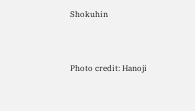Shokuhin


Photo credit: Hanoji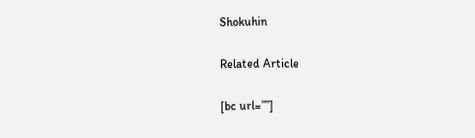Shokuhin

Related Article

[bc url=””]